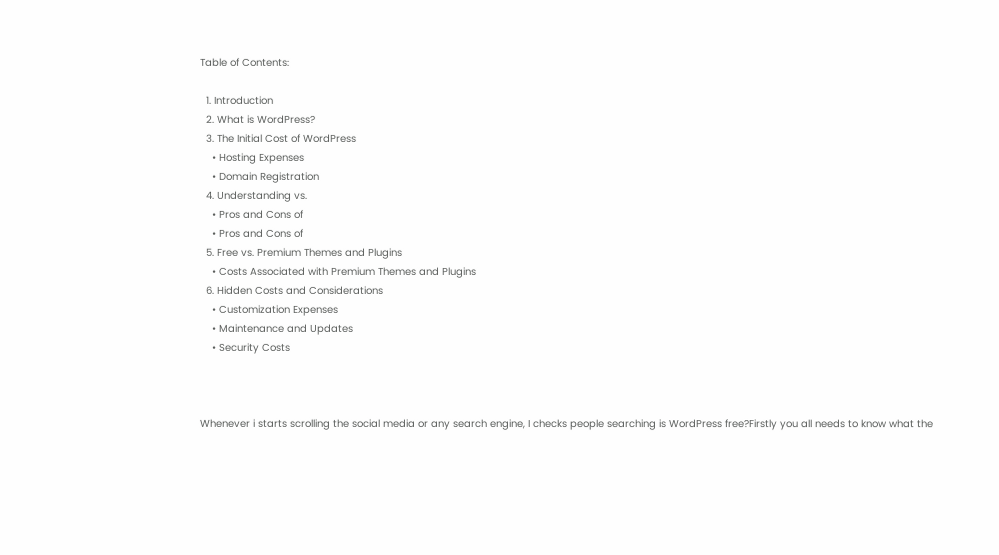Table of Contents:

  1. Introduction
  2. What is WordPress?
  3. The Initial Cost of WordPress
    • Hosting Expenses
    • Domain Registration
  4. Understanding vs.
    • Pros and Cons of
    • Pros and Cons of
  5. Free vs. Premium Themes and Plugins
    • Costs Associated with Premium Themes and Plugins
  6. Hidden Costs and Considerations
    • Customization Expenses
    • Maintenance and Updates
    • Security Costs



Whenever i starts scrolling the social media or any search engine, I checks people searching is WordPress free?Firstly you all needs to know what the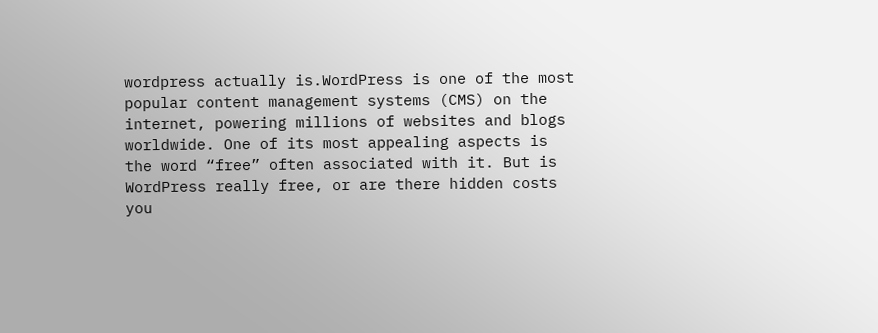wordpress actually is.WordPress is one of the most popular content management systems (CMS) on the internet, powering millions of websites and blogs worldwide. One of its most appealing aspects is the word “free” often associated with it. But is WordPress really free, or are there hidden costs you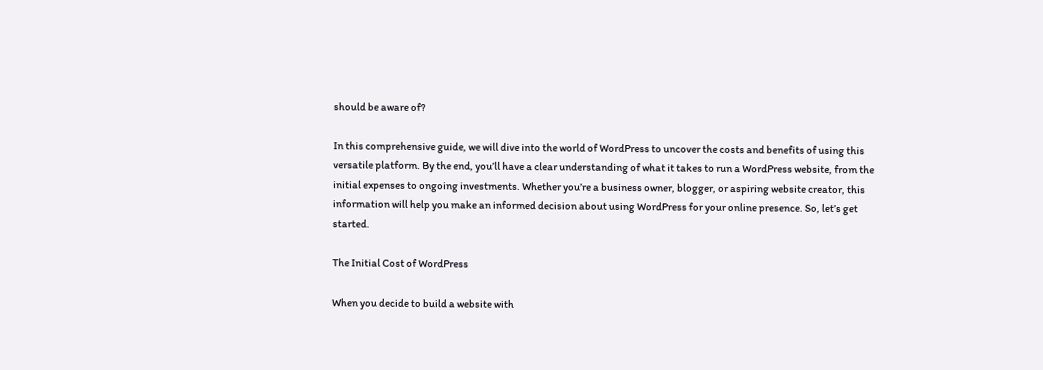should be aware of?

In this comprehensive guide, we will dive into the world of WordPress to uncover the costs and benefits of using this versatile platform. By the end, you’ll have a clear understanding of what it takes to run a WordPress website, from the initial expenses to ongoing investments. Whether you’re a business owner, blogger, or aspiring website creator, this information will help you make an informed decision about using WordPress for your online presence. So, let’s get started.

The Initial Cost of WordPress

When you decide to build a website with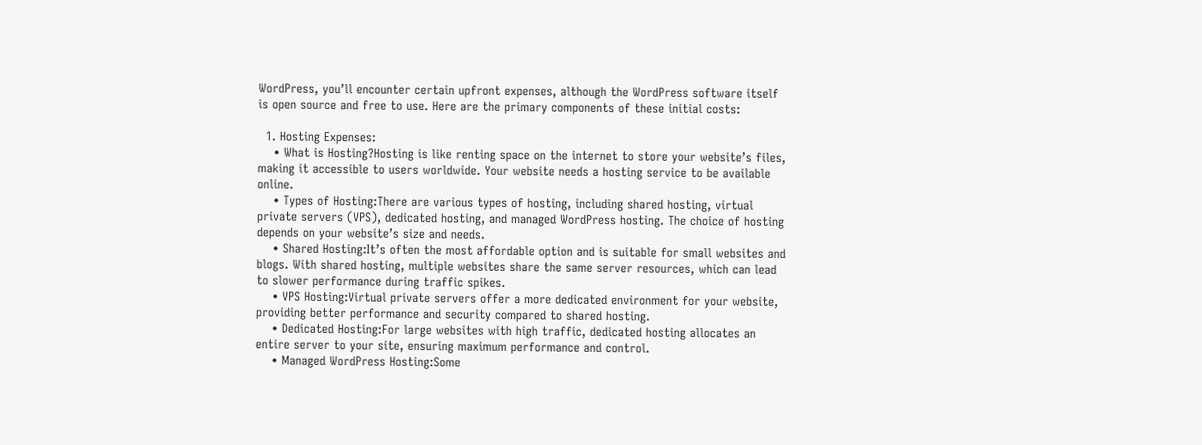WordPress, you’ll encounter certain upfront expenses, although the WordPress software itself is open source and free to use. Here are the primary components of these initial costs:

  1. Hosting Expenses:
    • What is Hosting?Hosting is like renting space on the internet to store your website’s files, making it accessible to users worldwide. Your website needs a hosting service to be available online.
    • Types of Hosting:There are various types of hosting, including shared hosting, virtual private servers (VPS), dedicated hosting, and managed WordPress hosting. The choice of hosting depends on your website’s size and needs.
    • Shared Hosting:It’s often the most affordable option and is suitable for small websites and blogs. With shared hosting, multiple websites share the same server resources, which can lead to slower performance during traffic spikes.
    • VPS Hosting:Virtual private servers offer a more dedicated environment for your website, providing better performance and security compared to shared hosting.
    • Dedicated Hosting:For large websites with high traffic, dedicated hosting allocates an entire server to your site, ensuring maximum performance and control.
    • Managed WordPress Hosting:Some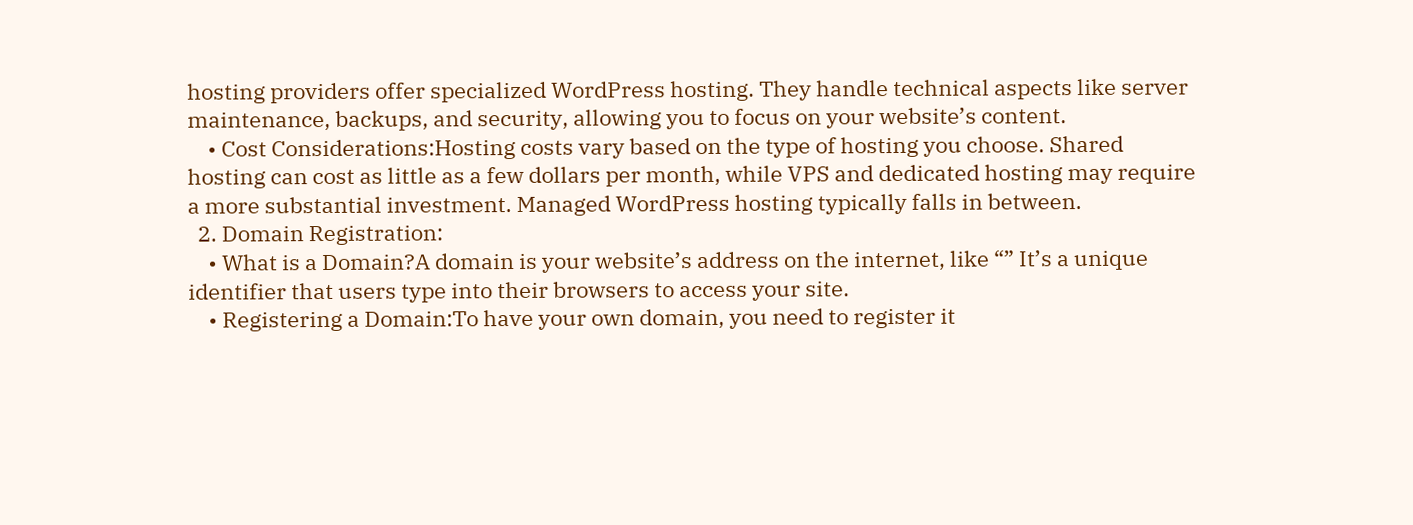hosting providers offer specialized WordPress hosting. They handle technical aspects like server maintenance, backups, and security, allowing you to focus on your website’s content.
    • Cost Considerations:Hosting costs vary based on the type of hosting you choose. Shared hosting can cost as little as a few dollars per month, while VPS and dedicated hosting may require a more substantial investment. Managed WordPress hosting typically falls in between.
  2. Domain Registration:
    • What is a Domain?A domain is your website’s address on the internet, like “” It’s a unique identifier that users type into their browsers to access your site.
    • Registering a Domain:To have your own domain, you need to register it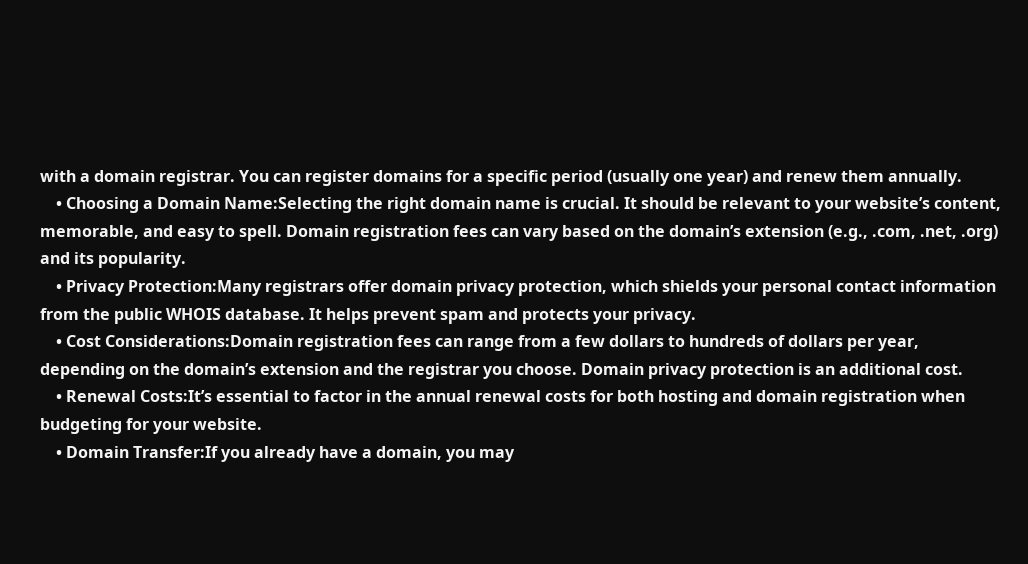with a domain registrar. You can register domains for a specific period (usually one year) and renew them annually.
    • Choosing a Domain Name:Selecting the right domain name is crucial. It should be relevant to your website’s content, memorable, and easy to spell. Domain registration fees can vary based on the domain’s extension (e.g., .com, .net, .org) and its popularity.
    • Privacy Protection:Many registrars offer domain privacy protection, which shields your personal contact information from the public WHOIS database. It helps prevent spam and protects your privacy.
    • Cost Considerations:Domain registration fees can range from a few dollars to hundreds of dollars per year, depending on the domain’s extension and the registrar you choose. Domain privacy protection is an additional cost.
    • Renewal Costs:It’s essential to factor in the annual renewal costs for both hosting and domain registration when budgeting for your website.
    • Domain Transfer:If you already have a domain, you may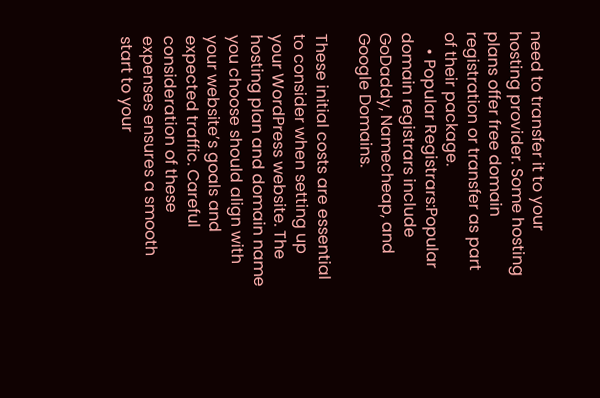need to transfer it to your hosting provider. Some hosting plans offer free domain registration or transfer as part of their package.
    • Popular Registrars:Popular domain registrars include GoDaddy, Namecheap, and Google Domains.

These initial costs are essential to consider when setting up your WordPress website. The hosting plan and domain name you choose should align with your website’s goals and expected traffic. Careful consideration of these expenses ensures a smooth start to your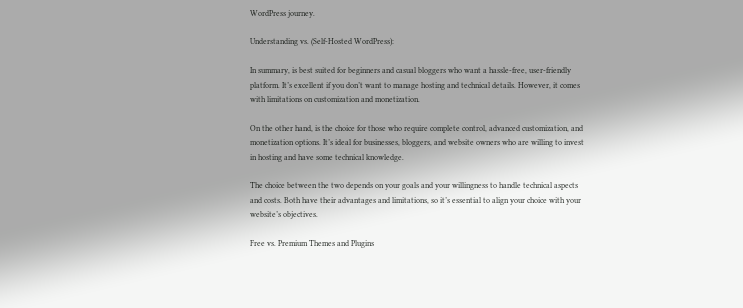WordPress journey.

Understanding vs. (Self-Hosted WordPress):

In summary, is best suited for beginners and casual bloggers who want a hassle-free, user-friendly platform. It’s excellent if you don’t want to manage hosting and technical details. However, it comes with limitations on customization and monetization.

On the other hand, is the choice for those who require complete control, advanced customization, and monetization options. It’s ideal for businesses, bloggers, and website owners who are willing to invest in hosting and have some technical knowledge.

The choice between the two depends on your goals and your willingness to handle technical aspects and costs. Both have their advantages and limitations, so it’s essential to align your choice with your website’s objectives.

Free vs. Premium Themes and Plugins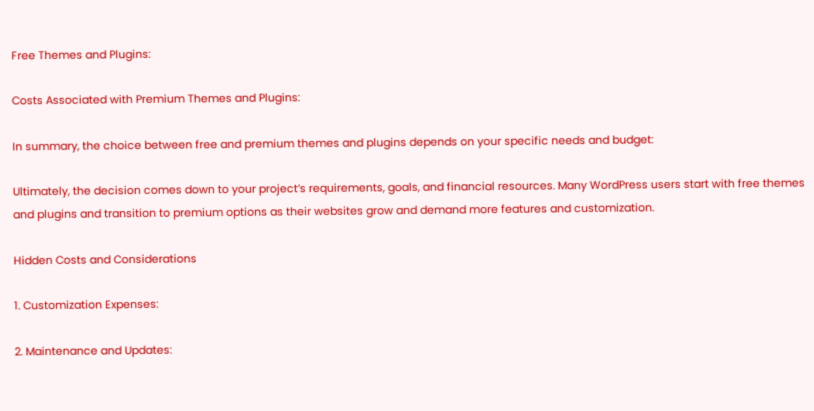Free Themes and Plugins:

Costs Associated with Premium Themes and Plugins:

In summary, the choice between free and premium themes and plugins depends on your specific needs and budget:

Ultimately, the decision comes down to your project’s requirements, goals, and financial resources. Many WordPress users start with free themes and plugins and transition to premium options as their websites grow and demand more features and customization.

Hidden Costs and Considerations

1. Customization Expenses:

2. Maintenance and Updates: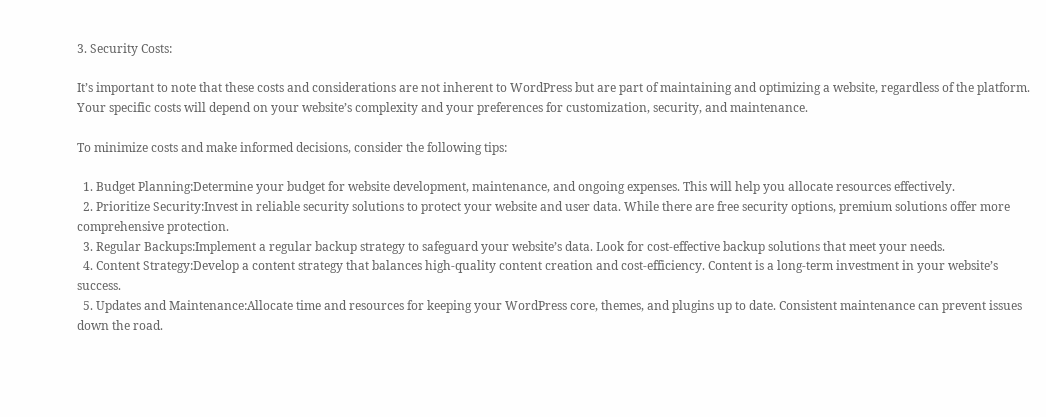3. Security Costs:

It’s important to note that these costs and considerations are not inherent to WordPress but are part of maintaining and optimizing a website, regardless of the platform. Your specific costs will depend on your website’s complexity and your preferences for customization, security, and maintenance.

To minimize costs and make informed decisions, consider the following tips:

  1. Budget Planning:Determine your budget for website development, maintenance, and ongoing expenses. This will help you allocate resources effectively.
  2. Prioritize Security:Invest in reliable security solutions to protect your website and user data. While there are free security options, premium solutions offer more comprehensive protection.
  3. Regular Backups:Implement a regular backup strategy to safeguard your website’s data. Look for cost-effective backup solutions that meet your needs.
  4. Content Strategy:Develop a content strategy that balances high-quality content creation and cost-efficiency. Content is a long-term investment in your website’s success.
  5. Updates and Maintenance:Allocate time and resources for keeping your WordPress core, themes, and plugins up to date. Consistent maintenance can prevent issues down the road.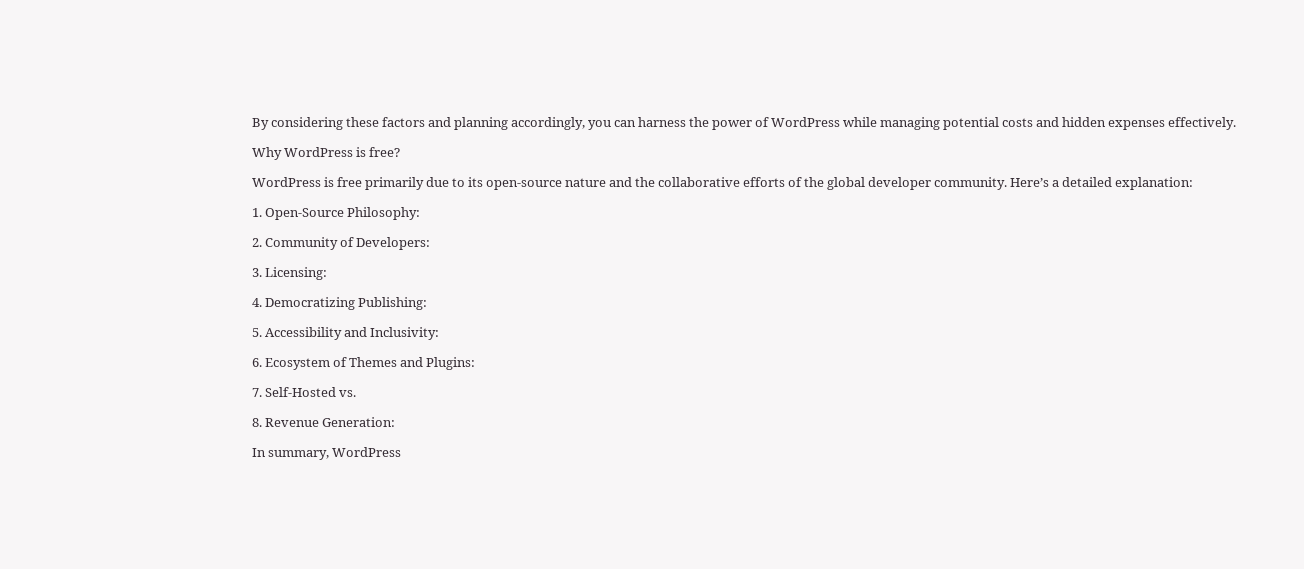By considering these factors and planning accordingly, you can harness the power of WordPress while managing potential costs and hidden expenses effectively.

Why WordPress is free?

WordPress is free primarily due to its open-source nature and the collaborative efforts of the global developer community. Here’s a detailed explanation:

1. Open-Source Philosophy:

2. Community of Developers:

3. Licensing:

4. Democratizing Publishing:

5. Accessibility and Inclusivity:

6. Ecosystem of Themes and Plugins:

7. Self-Hosted vs.

8. Revenue Generation:

In summary, WordPress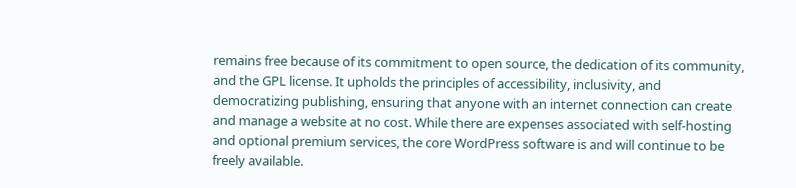remains free because of its commitment to open source, the dedication of its community, and the GPL license. It upholds the principles of accessibility, inclusivity, and democratizing publishing, ensuring that anyone with an internet connection can create and manage a website at no cost. While there are expenses associated with self-hosting and optional premium services, the core WordPress software is and will continue to be freely available.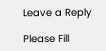Leave a Reply

Please Fill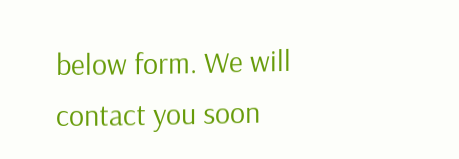below form. We will contact you soon